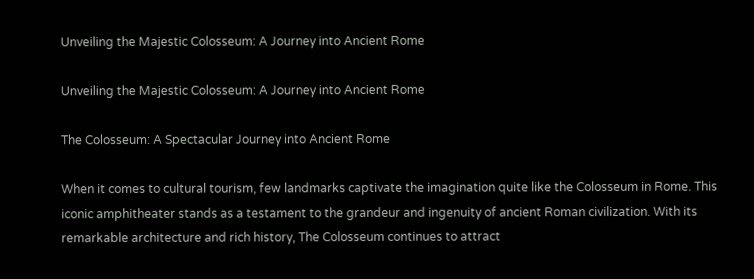Unveiling the Majestic Colosseum: A Journey into Ancient Rome

Unveiling the Majestic Colosseum: A Journey into Ancient Rome

The Colosseum: A Spectacular Journey into Ancient Rome

When it comes to cultural tourism, few landmarks captivate the imagination quite like the Colosseum in Rome. This iconic amphitheater stands as a testament to the grandeur and ingenuity of ancient Roman civilization. With its remarkable architecture and rich history, The Colosseum continues to attract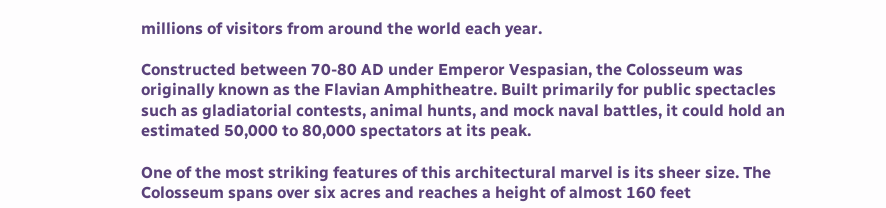millions of visitors from around the world each year.

Constructed between 70-80 AD under Emperor Vespasian, the Colosseum was originally known as the Flavian Amphitheatre. Built primarily for public spectacles such as gladiatorial contests, animal hunts, and mock naval battles, it could hold an estimated 50,000 to 80,000 spectators at its peak.

One of the most striking features of this architectural marvel is its sheer size. The Colosseum spans over six acres and reaches a height of almost 160 feet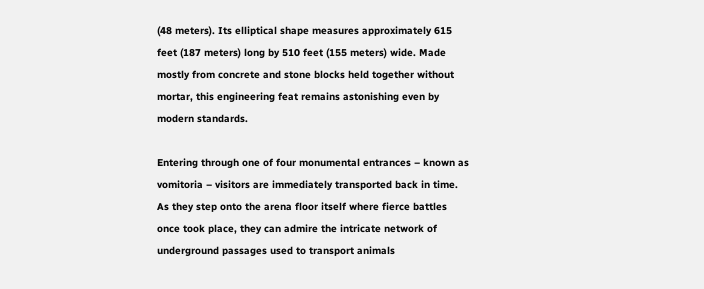(48 meters). Its elliptical shape measures approximately 615 feet (187 meters) long by 510 feet (155 meters) wide. Made mostly from concrete and stone blocks held together without mortar, this engineering feat remains astonishing even by modern standards.

Entering through one of four monumental entrances – known as vomitoria – visitors are immediately transported back in time. As they step onto the arena floor itself where fierce battles once took place, they can admire the intricate network of underground passages used to transport animals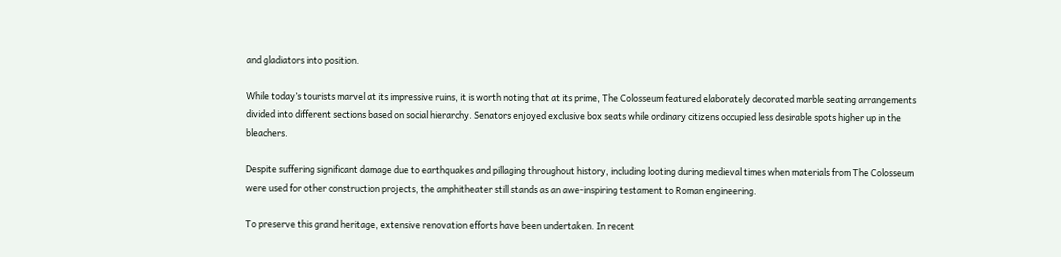and gladiators into position.

While today’s tourists marvel at its impressive ruins, it is worth noting that at its prime, The Colosseum featured elaborately decorated marble seating arrangements divided into different sections based on social hierarchy. Senators enjoyed exclusive box seats while ordinary citizens occupied less desirable spots higher up in the bleachers.

Despite suffering significant damage due to earthquakes and pillaging throughout history, including looting during medieval times when materials from The Colosseum were used for other construction projects, the amphitheater still stands as an awe-inspiring testament to Roman engineering.

To preserve this grand heritage, extensive renovation efforts have been undertaken. In recent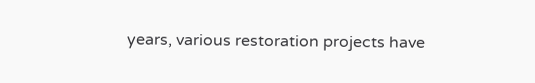years, various restoration projects have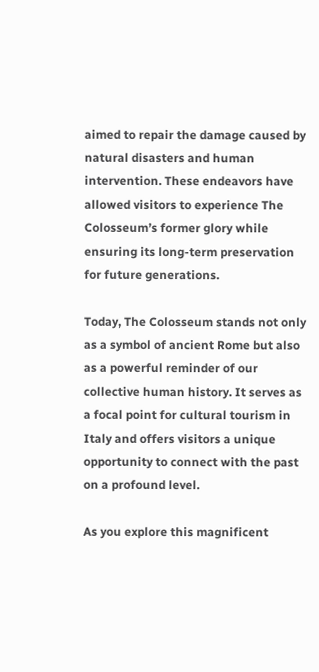aimed to repair the damage caused by natural disasters and human intervention. These endeavors have allowed visitors to experience The Colosseum’s former glory while ensuring its long-term preservation for future generations.

Today, The Colosseum stands not only as a symbol of ancient Rome but also as a powerful reminder of our collective human history. It serves as a focal point for cultural tourism in Italy and offers visitors a unique opportunity to connect with the past on a profound level.

As you explore this magnificent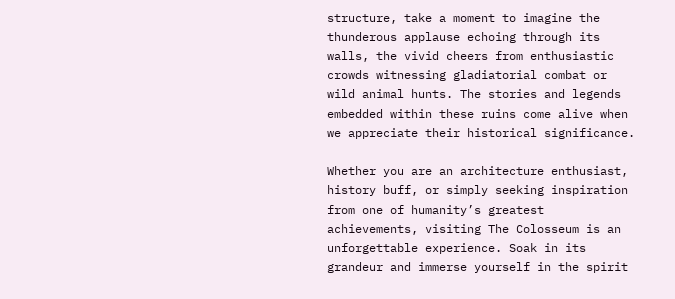structure, take a moment to imagine the thunderous applause echoing through its walls, the vivid cheers from enthusiastic crowds witnessing gladiatorial combat or wild animal hunts. The stories and legends embedded within these ruins come alive when we appreciate their historical significance.

Whether you are an architecture enthusiast, history buff, or simply seeking inspiration from one of humanity’s greatest achievements, visiting The Colosseum is an unforgettable experience. Soak in its grandeur and immerse yourself in the spirit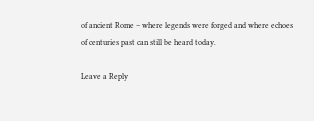of ancient Rome – where legends were forged and where echoes of centuries past can still be heard today.

Leave a Reply